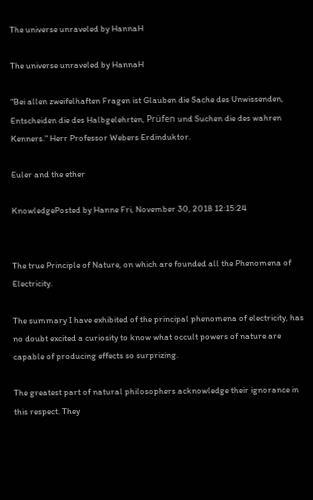The universe unraveled by HannaH

The universe unraveled by HannaH

“Bei allen zweifelhaften Fragen ist Glauben die Sache des Unwissenden, Entscheiden die des Halbgelehrten, Prüfen und Suchen die des wahren Kenners." Herr Professor Webers Erdinduktor.

Euler and the ether

KnowledgePosted by Hanne Fri, November 30, 2018 12:15:24


The true Principle of Nature, on which are founded all the Phenomena of Electricity.

The summary I have exhibited of the principal phenomena of electricity, has no doubt excited a curiosity to know what occult powers of nature are capable of producing effects so surprizing.

The greatest part of natural philosophers acknowledge their ignorance in this respect. They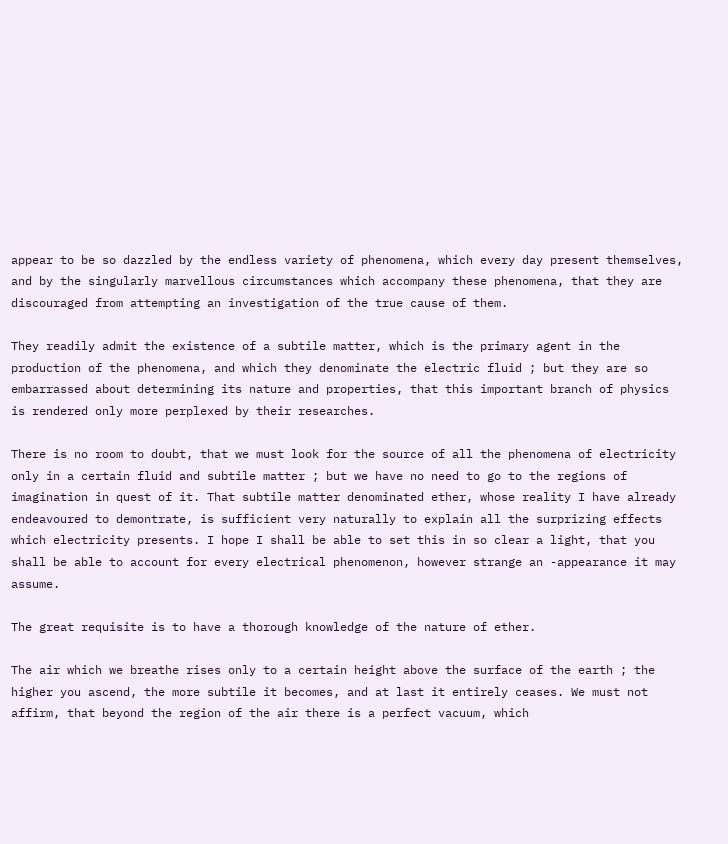appear to be so dazzled by the endless variety of phenomena, which every day present themselves, and by the singularly marvellous circumstances which accompany these phenomena, that they are discouraged from attempting an investigation of the true cause of them.

They readily admit the existence of a subtile matter, which is the primary agent in the production of the phenomena, and which they denominate the electric fluid ; but they are so embarrassed about determining its nature and properties, that this important branch of physics is rendered only more perplexed by their researches.

There is no room to doubt, that we must look for the source of all the phenomena of electricity only in a certain fluid and subtile matter ; but we have no need to go to the regions of imagination in quest of it. That subtile matter denominated ether, whose reality I have already endeavoured to demontrate, is sufficient very naturally to explain all the surprizing effects which electricity presents. I hope I shall be able to set this in so clear a light, that you shall be able to account for every electrical phenomenon, however strange an -appearance it may assume.

The great requisite is to have a thorough knowledge of the nature of ether.

The air which we breathe rises only to a certain height above the surface of the earth ; the higher you ascend, the more subtile it becomes, and at last it entirely ceases. We must not affirm, that beyond the region of the air there is a perfect vacuum, which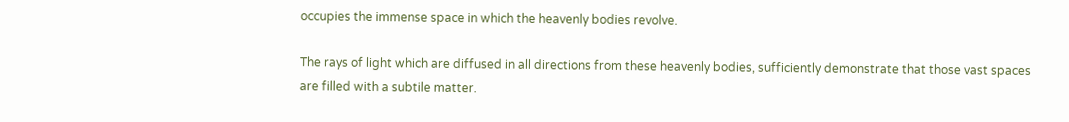occupies the immense space in which the heavenly bodies revolve.

The rays of light which are diffused in all directions from these heavenly bodies, sufficiently demonstrate that those vast spaces are filled with a subtile matter.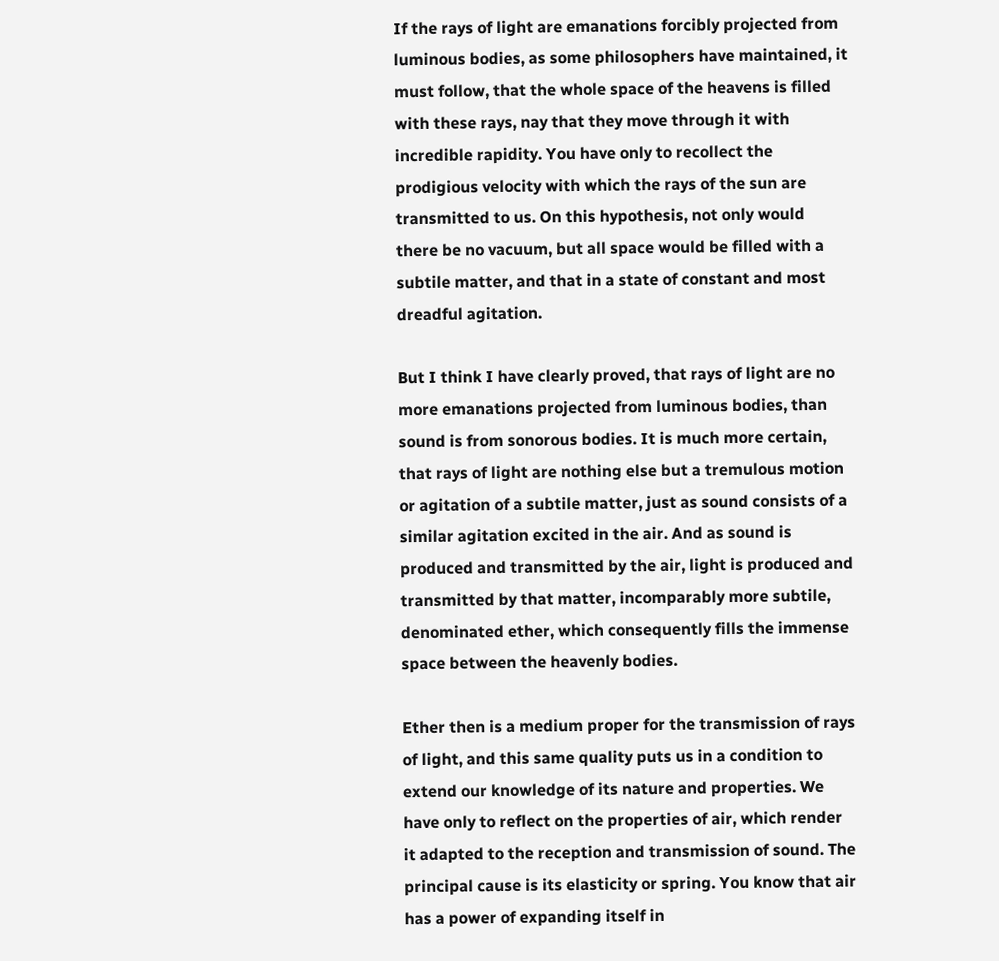If the rays of light are emanations forcibly projected from luminous bodies, as some philosophers have maintained, it must follow, that the whole space of the heavens is filled with these rays, nay that they move through it with incredible rapidity. You have only to recollect the prodigious velocity with which the rays of the sun are transmitted to us. On this hypothesis, not only would there be no vacuum, but all space would be filled with a subtile matter, and that in a state of constant and most dreadful agitation.

But I think I have clearly proved, that rays of light are no more emanations projected from luminous bodies, than sound is from sonorous bodies. It is much more certain, that rays of light are nothing else but a tremulous motion or agitation of a subtile matter, just as sound consists of a similar agitation excited in the air. And as sound is produced and transmitted by the air, light is produced and transmitted by that matter, incomparably more subtile, denominated ether, which consequently fills the immense space between the heavenly bodies.

Ether then is a medium proper for the transmission of rays of light, and this same quality puts us in a condition to extend our knowledge of its nature and properties. We have only to reflect on the properties of air, which render it adapted to the reception and transmission of sound. The principal cause is its elasticity or spring. You know that air has a power of expanding itself in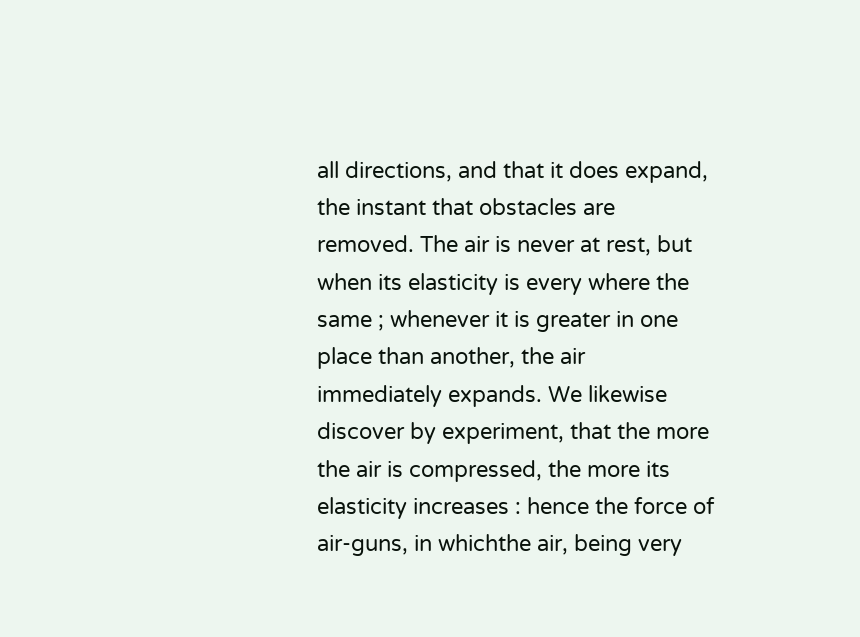all directions, and that it does expand, the instant that obstacles are removed. The air is never at rest, but when its elasticity is every where the same ; whenever it is greater in one place than another, the air immediately expands. We likewise discover by experiment, that the more the air is compressed, the more its elasticity increases : hence the force of air-guns, in whichthe air, being very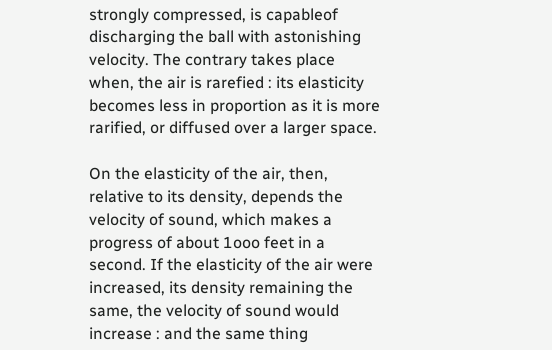strongly compressed, is capableof discharging the ball with astonishing velocity. The contrary takes place when, the air is rarefied : its elasticity becomes less in proportion as it is more rarified, or diffused over a larger space.

On the elasticity of the air, then, relative to its density, depends the velocity of sound, which makes a progress of about 1ooo feet in a second. If the elasticity of the air were increased, its density remaining the same, the velocity of sound would increase : and the same thing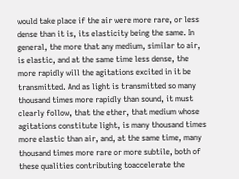would take place if the air were more rare, or less dense than it is, its elasticity being the same. In general, the more that any medium, similar to air, is elastic, and at the same time less dense, the more rapidly will the agitations excited in it be transmitted. And as light is transmitted so many thousand times more rapidly than sound, it must clearly follow, that the ether, that medium whose agitations constitute light, is many thousand times more elastic than air, and, at the same time, many thousand times more rare or more subtile, both of these qualities contributing toaccelerate the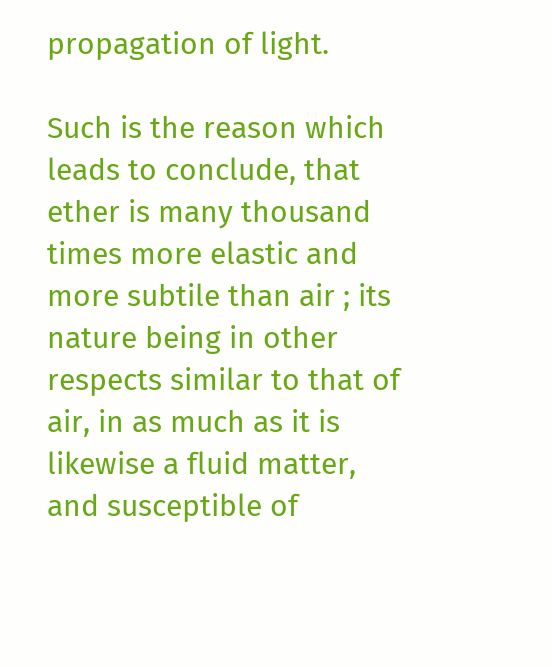propagation of light.

Such is the reason which leads to conclude, that ether is many thousand times more elastic and more subtile than air ; its nature being in other respects similar to that of air, in as much as it is likewise a fluid matter, and susceptible of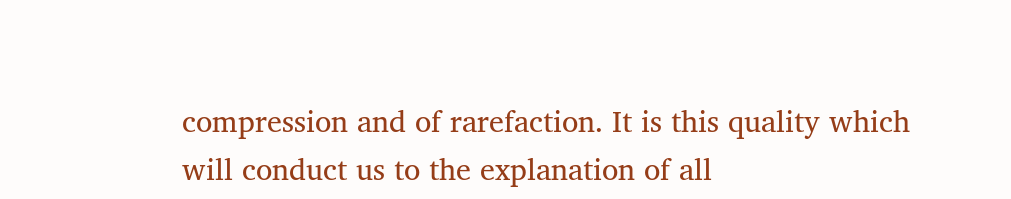compression and of rarefaction. It is this quality which will conduct us to the explanation of all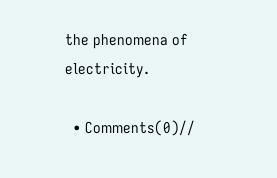the phenomena of electricity.

  • Comments(0)//